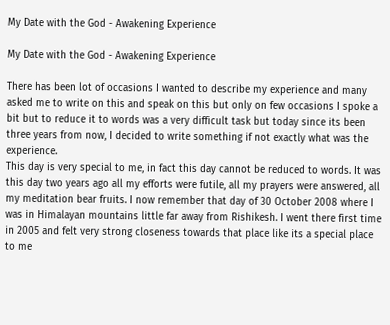My Date with the God - Awakening Experience

My Date with the God - Awakening Experience

There has been lot of occasions I wanted to describe my experience and many asked me to write on this and speak on this but only on few occasions I spoke a bit but to reduce it to words was a very difficult task but today since its been three years from now, I decided to write something if not exactly what was the experience.
This day is very special to me, in fact this day cannot be reduced to words. It was this day two years ago all my efforts were futile, all my prayers were answered, all my meditation bear fruits. I now remember that day of 30 October 2008 where I was in Himalayan mountains little far away from Rishikesh. I went there first time in 2005 and felt very strong closeness towards that place like its a special place to me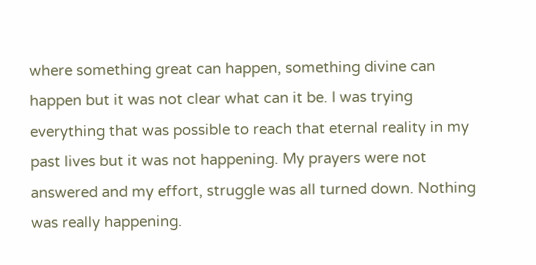where something great can happen, something divine can happen but it was not clear what can it be. I was trying everything that was possible to reach that eternal reality in my past lives but it was not happening. My prayers were not answered and my effort, struggle was all turned down. Nothing was really happening.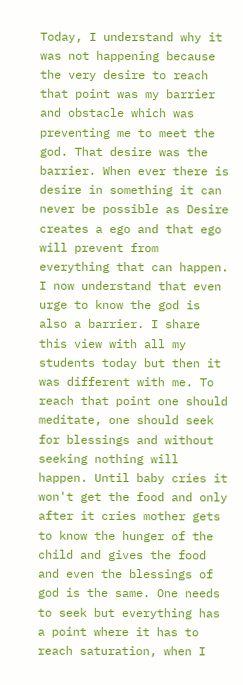Today, I understand why it was not happening because the very desire to reach that point was my barrier and obstacle which was preventing me to meet the god. That desire was the barrier. When ever there is desire in something it can never be possible as Desire creates a ego and that ego will prevent from everything that can happen. I now understand that even urge to know the god is also a barrier. I share this view with all my students today but then it was different with me. To reach that point one should meditate, one should seek for blessings and without seeking nothing will happen. Until baby cries it won't get the food and only after it cries mother gets to know the hunger of the child and gives the food and even the blessings of god is the same. One needs to seek but everything has a point where it has to reach saturation, when I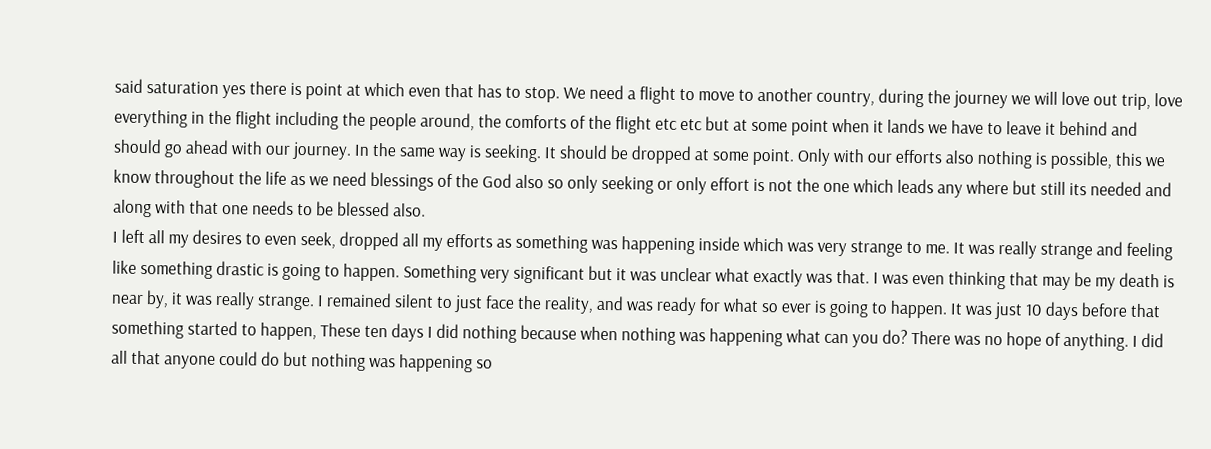said saturation yes there is point at which even that has to stop. We need a flight to move to another country, during the journey we will love out trip, love everything in the flight including the people around, the comforts of the flight etc etc but at some point when it lands we have to leave it behind and should go ahead with our journey. In the same way is seeking. It should be dropped at some point. Only with our efforts also nothing is possible, this we know throughout the life as we need blessings of the God also so only seeking or only effort is not the one which leads any where but still its needed and along with that one needs to be blessed also.
I left all my desires to even seek, dropped all my efforts as something was happening inside which was very strange to me. It was really strange and feeling like something drastic is going to happen. Something very significant but it was unclear what exactly was that. I was even thinking that may be my death is near by, it was really strange. I remained silent to just face the reality, and was ready for what so ever is going to happen. It was just 10 days before that something started to happen, These ten days I did nothing because when nothing was happening what can you do? There was no hope of anything. I did all that anyone could do but nothing was happening so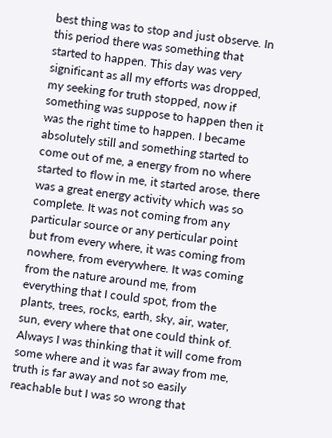best thing was to stop and just observe. In this period there was something that started to happen. This day was very significant as all my efforts was dropped, my seeking for truth stopped, now if something was suppose to happen then it was the right time to happen. I became absolutely still and something started to come out of me, a energy from no where started to flow in me, it started arose, there was a great energy activity which was so complete. It was not coming from any particular source or any perticular point but from every where, it was coming from nowhere, from everywhere. It was coming from the nature around me, from everything that I could spot, from the plants, trees, rocks, earth, sky, air, water, sun, every where that one could think of. Always I was thinking that it will come from some where and it was far away from me, truth is far away and not so easily reachable but I was so wrong that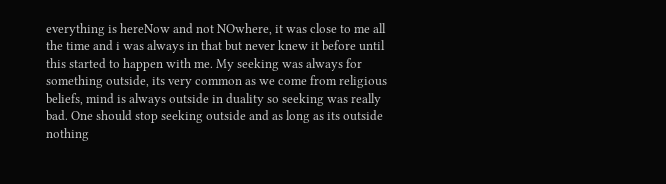everything is hereNow and not NOwhere, it was close to me all the time and i was always in that but never knew it before until this started to happen with me. My seeking was always for something outside, its very common as we come from religious beliefs, mind is always outside in duality so seeking was really bad. One should stop seeking outside and as long as its outside nothing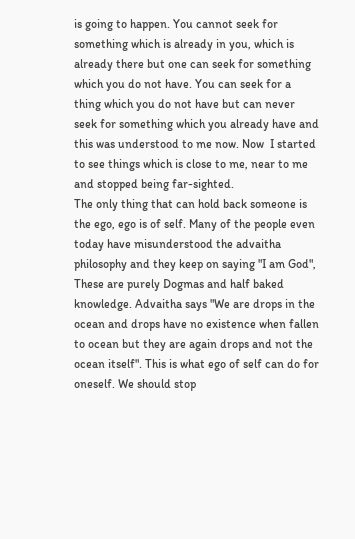is going to happen. You cannot seek for something which is already in you, which is already there but one can seek for something which you do not have. You can seek for a  thing which you do not have but can never seek for something which you already have and this was understood to me now. Now  I started to see things which is close to me, near to me and stopped being far-sighted.
The only thing that can hold back someone is the ego, ego is of self. Many of the people even today have misunderstood the advaitha philosophy and they keep on saying "I am God", These are purely Dogmas and half baked knowledge. Advaitha says "We are drops in the ocean and drops have no existence when fallen to ocean but they are again drops and not the ocean itself". This is what ego of self can do for oneself. We should stop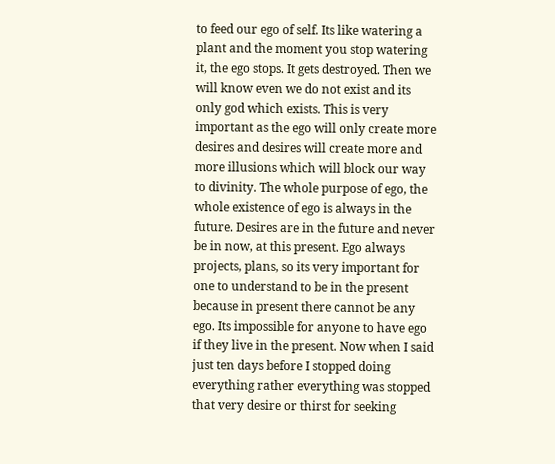to feed our ego of self. Its like watering a plant and the moment you stop watering it, the ego stops. It gets destroyed. Then we will know even we do not exist and its only god which exists. This is very important as the ego will only create more desires and desires will create more and more illusions which will block our way to divinity. The whole purpose of ego, the whole existence of ego is always in the future. Desires are in the future and never be in now, at this present. Ego always projects, plans, so its very important for one to understand to be in the present because in present there cannot be any ego. Its impossible for anyone to have ego if they live in the present. Now when I said just ten days before I stopped doing everything rather everything was stopped that very desire or thirst for seeking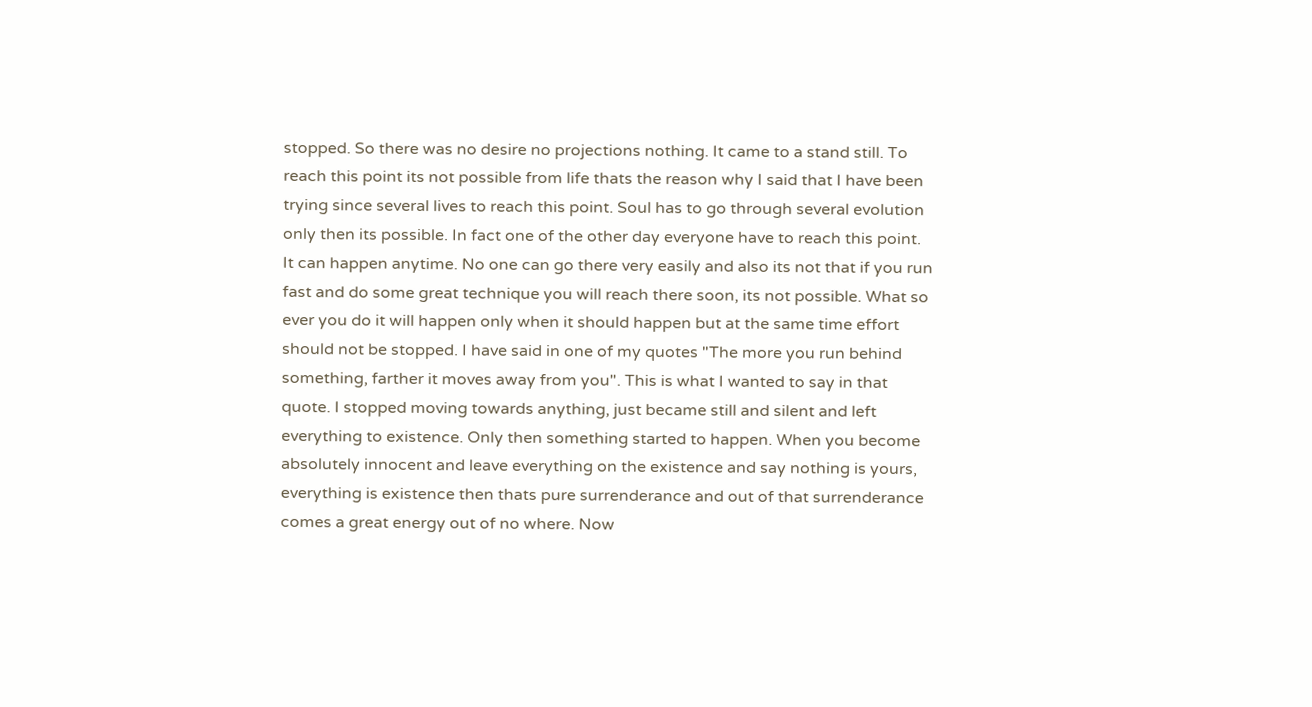stopped. So there was no desire no projections nothing. It came to a stand still. To reach this point its not possible from life thats the reason why I said that I have been trying since several lives to reach this point. Soul has to go through several evolution only then its possible. In fact one of the other day everyone have to reach this point. It can happen anytime. No one can go there very easily and also its not that if you run fast and do some great technique you will reach there soon, its not possible. What so ever you do it will happen only when it should happen but at the same time effort should not be stopped. I have said in one of my quotes "The more you run behind something, farther it moves away from you". This is what I wanted to say in that quote. I stopped moving towards anything, just became still and silent and left everything to existence. Only then something started to happen. When you become absolutely innocent and leave everything on the existence and say nothing is yours, everything is existence then thats pure surrenderance and out of that surrenderance comes a great energy out of no where. Now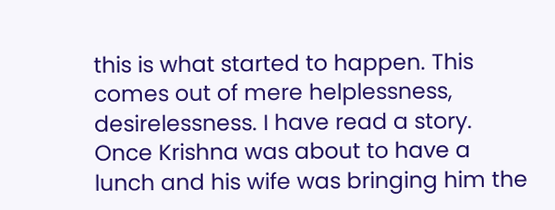this is what started to happen. This comes out of mere helplessness, desirelessness. I have read a story. Once Krishna was about to have a lunch and his wife was bringing him the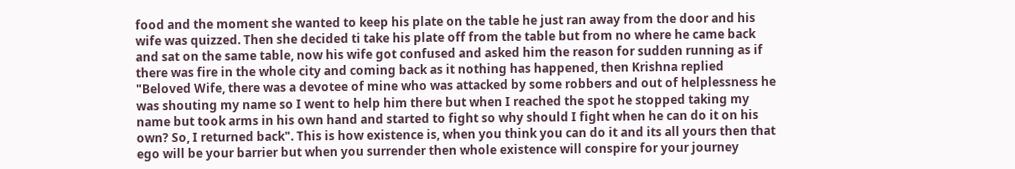food and the moment she wanted to keep his plate on the table he just ran away from the door and his wife was quizzed. Then she decided ti take his plate off from the table but from no where he came back and sat on the same table, now his wife got confused and asked him the reason for sudden running as if there was fire in the whole city and coming back as it nothing has happened, then Krishna replied "Beloved Wife, there was a devotee of mine who was attacked by some robbers and out of helplessness he was shouting my name so I went to help him there but when I reached the spot he stopped taking my name but took arms in his own hand and started to fight so why should I fight when he can do it on his own? So, I returned back". This is how existence is, when you think you can do it and its all yours then that ego will be your barrier but when you surrender then whole existence will conspire for your journey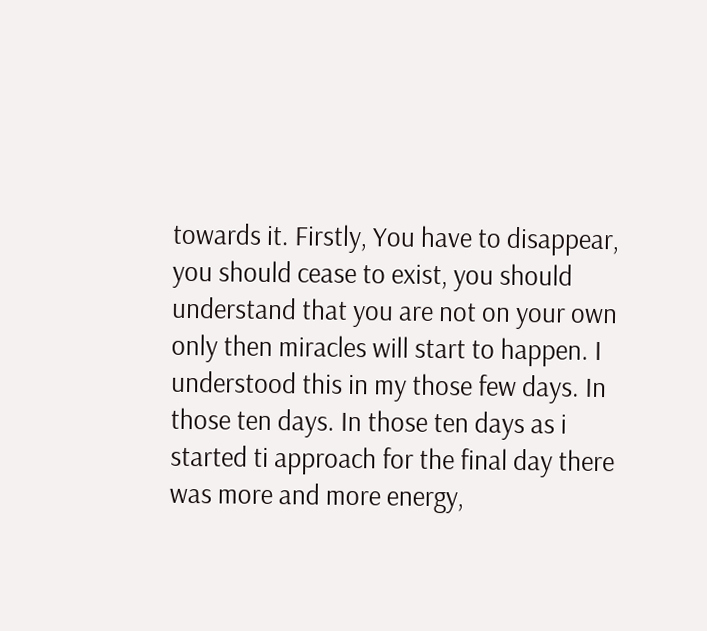towards it. Firstly, You have to disappear, you should cease to exist, you should understand that you are not on your own only then miracles will start to happen. I understood this in my those few days. In those ten days. In those ten days as i started ti approach for the final day there was more and more energy,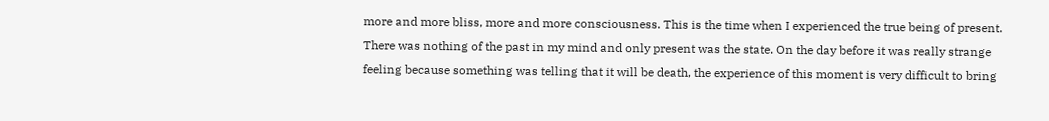more and more bliss, more and more consciousness. This is the time when I experienced the true being of present. There was nothing of the past in my mind and only present was the state. On the day before it was really strange feeling because something was telling that it will be death, the experience of this moment is very difficult to bring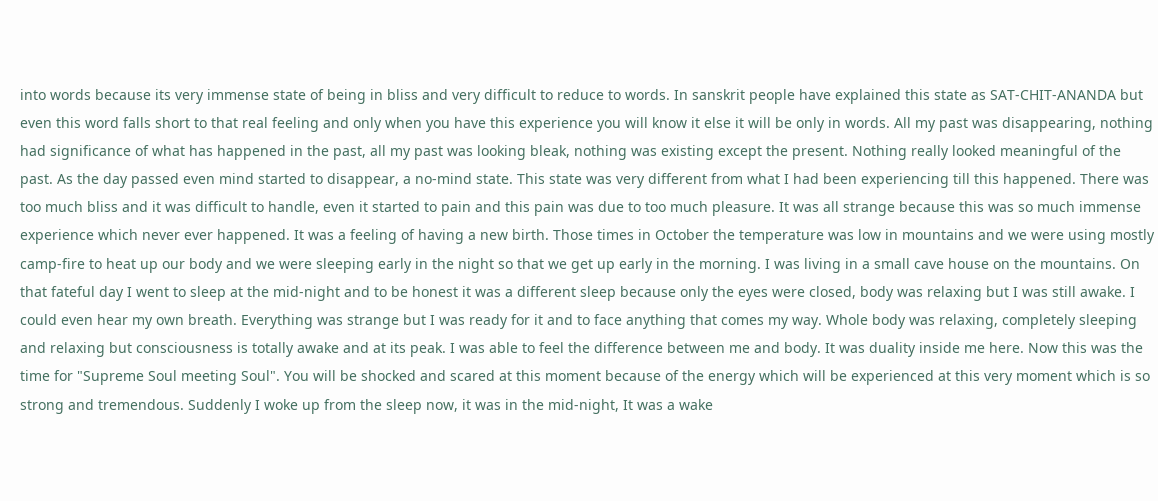into words because its very immense state of being in bliss and very difficult to reduce to words. In sanskrit people have explained this state as SAT-CHIT-ANANDA but even this word falls short to that real feeling and only when you have this experience you will know it else it will be only in words. All my past was disappearing, nothing had significance of what has happened in the past, all my past was looking bleak, nothing was existing except the present. Nothing really looked meaningful of the past. As the day passed even mind started to disappear, a no-mind state. This state was very different from what I had been experiencing till this happened. There was too much bliss and it was difficult to handle, even it started to pain and this pain was due to too much pleasure. It was all strange because this was so much immense experience which never ever happened. It was a feeling of having a new birth. Those times in October the temperature was low in mountains and we were using mostly camp-fire to heat up our body and we were sleeping early in the night so that we get up early in the morning. I was living in a small cave house on the mountains. On that fateful day I went to sleep at the mid-night and to be honest it was a different sleep because only the eyes were closed, body was relaxing but I was still awake. I could even hear my own breath. Everything was strange but I was ready for it and to face anything that comes my way. Whole body was relaxing, completely sleeping and relaxing but consciousness is totally awake and at its peak. I was able to feel the difference between me and body. It was duality inside me here. Now this was the time for "Supreme Soul meeting Soul". You will be shocked and scared at this moment because of the energy which will be experienced at this very moment which is so strong and tremendous. Suddenly I woke up from the sleep now, it was in the mid-night, It was a wake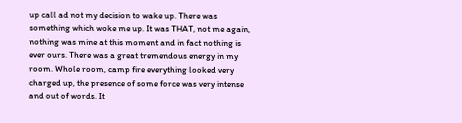up call ad not my decision to wake up. There was something which woke me up. It was THAT, not me again, nothing was mine at this moment and in fact nothing is ever ours. There was a great tremendous energy in my room. Whole room, camp fire everything looked very charged up, the presence of some force was very intense and out of words. It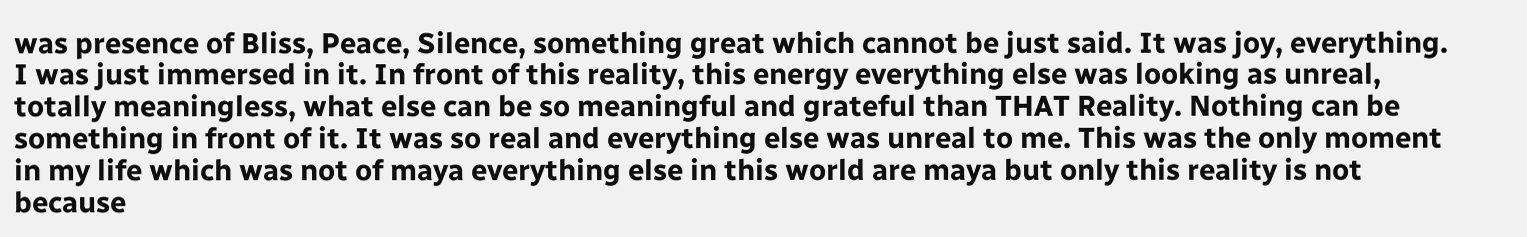was presence of Bliss, Peace, Silence, something great which cannot be just said. It was joy, everything. I was just immersed in it. In front of this reality, this energy everything else was looking as unreal, totally meaningless, what else can be so meaningful and grateful than THAT Reality. Nothing can be something in front of it. It was so real and everything else was unreal to me. This was the only moment in my life which was not of maya everything else in this world are maya but only this reality is not because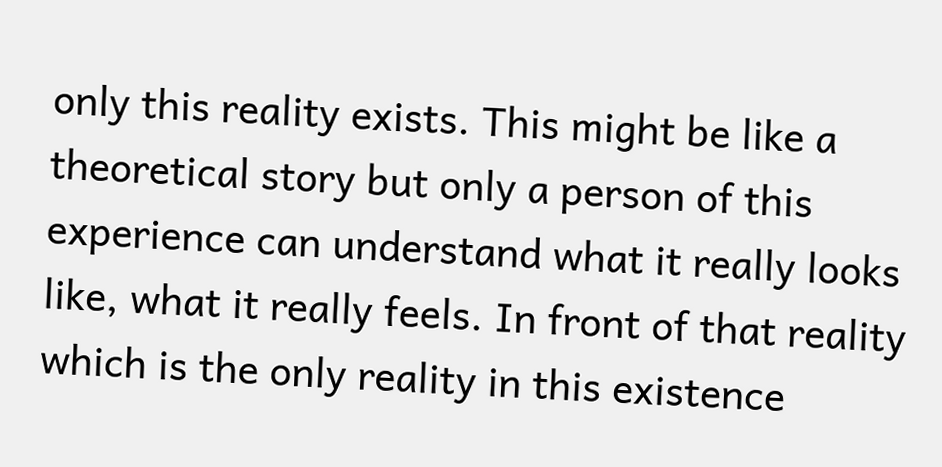only this reality exists. This might be like a theoretical story but only a person of this experience can understand what it really looks like, what it really feels. In front of that reality which is the only reality in this existence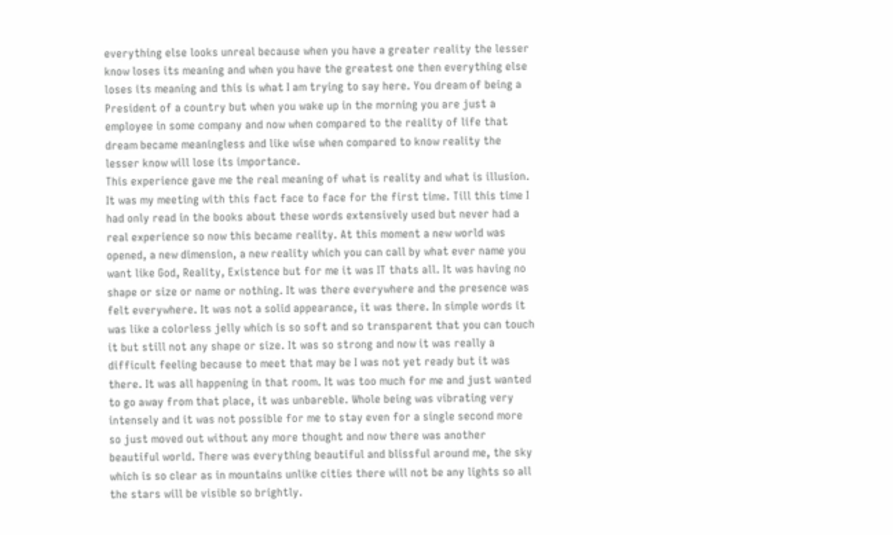everything else looks unreal because when you have a greater reality the lesser know loses its meaning and when you have the greatest one then everything else loses its meaning and this is what I am trying to say here. You dream of being a President of a country but when you wake up in the morning you are just a employee in some company and now when compared to the reality of life that dream became meaningless and like wise when compared to know reality the lesser know will lose its importance.
This experience gave me the real meaning of what is reality and what is illusion. It was my meeting with this fact face to face for the first time. Till this time I had only read in the books about these words extensively used but never had a real experience so now this became reality. At this moment a new world was opened, a new dimension, a new reality which you can call by what ever name you want like God, Reality, Existence but for me it was IT thats all. It was having no shape or size or name or nothing. It was there everywhere and the presence was felt everywhere. It was not a solid appearance, it was there. In simple words it was like a colorless jelly which is so soft and so transparent that you can touch it but still not any shape or size. It was so strong and now it was really a difficult feeling because to meet that may be I was not yet ready but it was there. It was all happening in that room. It was too much for me and just wanted to go away from that place, it was unbareble. Whole being was vibrating very intensely and it was not possible for me to stay even for a single second more so just moved out without any more thought and now there was another beautiful world. There was everything beautiful and blissful around me, the sky which is so clear as in mountains unlike cities there will not be any lights so all the stars will be visible so brightly.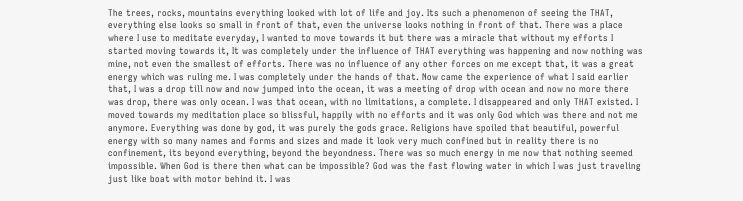The trees, rocks, mountains everything looked with lot of life and joy. Its such a phenomenon of seeing the THAT, everything else looks so small in front of that, even the universe looks nothing in front of that. There was a place where I use to meditate everyday, I wanted to move towards it but there was a miracle that without my efforts I started moving towards it, It was completely under the influence of THAT everything was happening and now nothing was mine, not even the smallest of efforts. There was no influence of any other forces on me except that, it was a great energy which was ruling me. I was completely under the hands of that. Now came the experience of what I said earlier that, I was a drop till now and now jumped into the ocean, it was a meeting of drop with ocean and now no more there was drop, there was only ocean. I was that ocean, with no limitations, a complete. I disappeared and only THAT existed. I moved towards my meditation place so blissful, happily with no efforts and it was only God which was there and not me anymore. Everything was done by god, it was purely the gods grace. Religions have spoiled that beautiful, powerful energy with so many names and forms and sizes and made it look very much confined but in reality there is no confinement, its beyond everything, beyond the beyondness. There was so much energy in me now that nothing seemed impossible. When God is there then what can be impossible? God was the fast flowing water in which I was just traveling just like boat with motor behind it. I was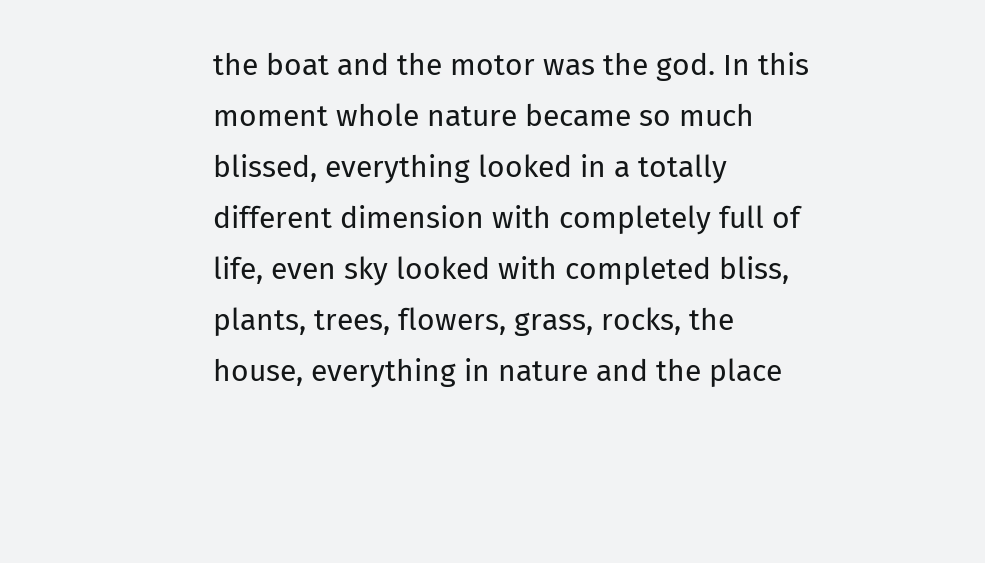the boat and the motor was the god. In this moment whole nature became so much blissed, everything looked in a totally different dimension with completely full of life, even sky looked with completed bliss, plants, trees, flowers, grass, rocks, the house, everything in nature and the place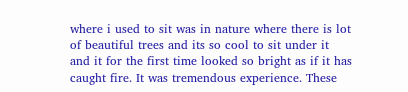where i used to sit was in nature where there is lot of beautiful trees and its so cool to sit under it and it for the first time looked so bright as if it has caught fire. It was tremendous experience. These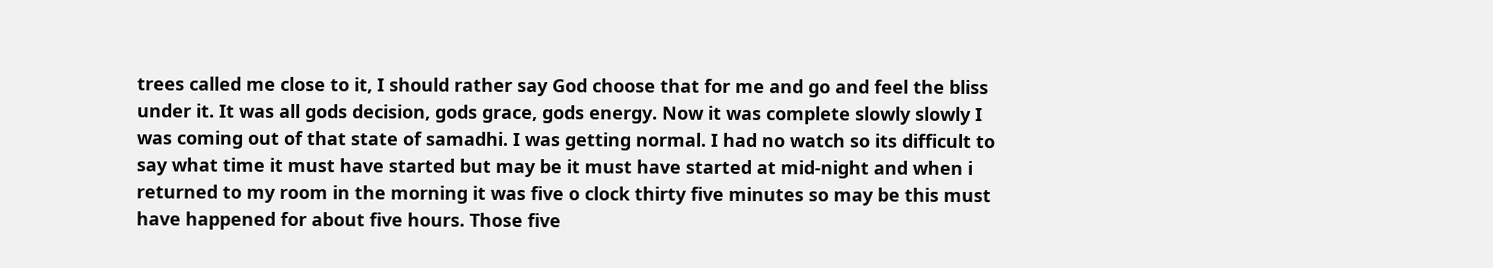trees called me close to it, I should rather say God choose that for me and go and feel the bliss under it. It was all gods decision, gods grace, gods energy. Now it was complete slowly slowly I was coming out of that state of samadhi. I was getting normal. I had no watch so its difficult to say what time it must have started but may be it must have started at mid-night and when i returned to my room in the morning it was five o clock thirty five minutes so may be this must have happened for about five hours. Those five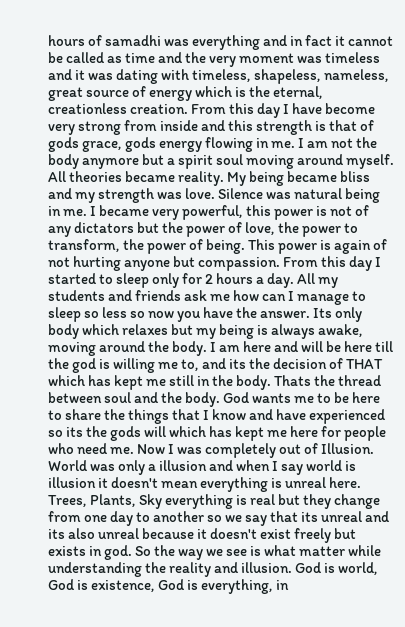hours of samadhi was everything and in fact it cannot be called as time and the very moment was timeless and it was dating with timeless, shapeless, nameless, great source of energy which is the eternal, creationless creation. From this day I have become very strong from inside and this strength is that of gods grace, gods energy flowing in me. I am not the body anymore but a spirit soul moving around myself. All theories became reality. My being became bliss and my strength was love. Silence was natural being in me. I became very powerful, this power is not of any dictators but the power of love, the power to transform, the power of being. This power is again of not hurting anyone but compassion. From this day I started to sleep only for 2 hours a day. All my students and friends ask me how can I manage to sleep so less so now you have the answer. Its only body which relaxes but my being is always awake, moving around the body. I am here and will be here till the god is willing me to, and its the decision of THAT which has kept me still in the body. Thats the thread between soul and the body. God wants me to be here to share the things that I know and have experienced so its the gods will which has kept me here for people who need me. Now I was completely out of Illusion. World was only a illusion and when I say world is illusion it doesn't mean everything is unreal here. Trees, Plants, Sky everything is real but they change from one day to another so we say that its unreal and its also unreal because it doesn't exist freely but exists in god. So the way we see is what matter while understanding the reality and illusion. God is world, God is existence, God is everything, in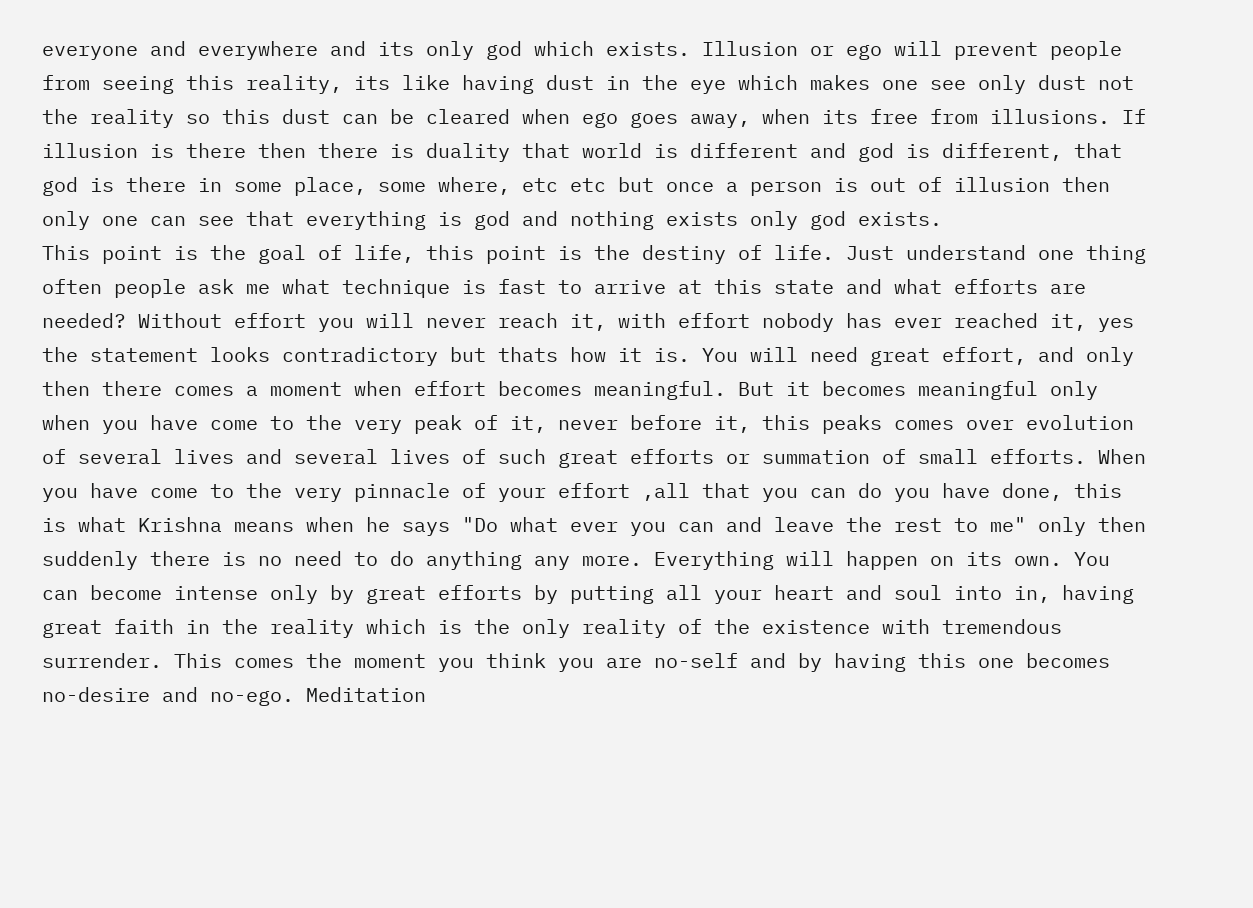everyone and everywhere and its only god which exists. Illusion or ego will prevent people from seeing this reality, its like having dust in the eye which makes one see only dust not the reality so this dust can be cleared when ego goes away, when its free from illusions. If illusion is there then there is duality that world is different and god is different, that god is there in some place, some where, etc etc but once a person is out of illusion then only one can see that everything is god and nothing exists only god exists.
This point is the goal of life, this point is the destiny of life. Just understand one thing often people ask me what technique is fast to arrive at this state and what efforts are needed? Without effort you will never reach it, with effort nobody has ever reached it, yes the statement looks contradictory but thats how it is. You will need great effort, and only then there comes a moment when effort becomes meaningful. But it becomes meaningful only when you have come to the very peak of it, never before it, this peaks comes over evolution of several lives and several lives of such great efforts or summation of small efforts. When you have come to the very pinnacle of your effort ,all that you can do you have done, this is what Krishna means when he says "Do what ever you can and leave the rest to me" only then suddenly there is no need to do anything any more. Everything will happen on its own. You can become intense only by great efforts by putting all your heart and soul into in, having great faith in the reality which is the only reality of the existence with tremendous surrender. This comes the moment you think you are no-self and by having this one becomes no-desire and no-ego. Meditation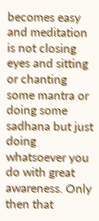becomes easy and meditation is not closing eyes and sitting or chanting some mantra or doing some sadhana but just doing whatsoever you do with great awareness. Only then that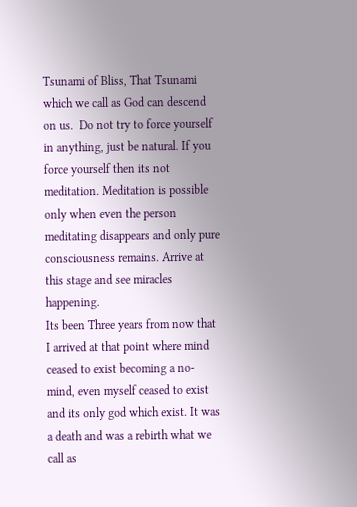Tsunami of Bliss, That Tsunami which we call as God can descend on us.  Do not try to force yourself in anything, just be natural. If you force yourself then its not meditation. Meditation is possible only when even the person meditating disappears and only pure consciousness remains. Arrive at this stage and see miracles happening.
Its been Three years from now that I arrived at that point where mind ceased to exist becoming a no-mind, even myself ceased to exist and its only god which exist. It was a death and was a rebirth what we call as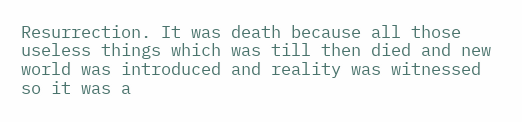Resurrection. It was death because all those useless things which was till then died and new world was introduced and reality was witnessed so it was a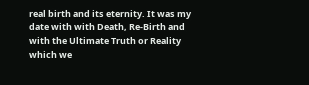real birth and its eternity. It was my date with with Death, Re-Birth and with the Ultimate Truth or Reality which we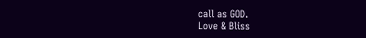call as GOD.
Love & Bliss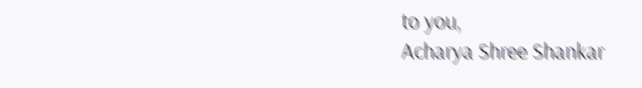to you,
Acharya Shree Shankar